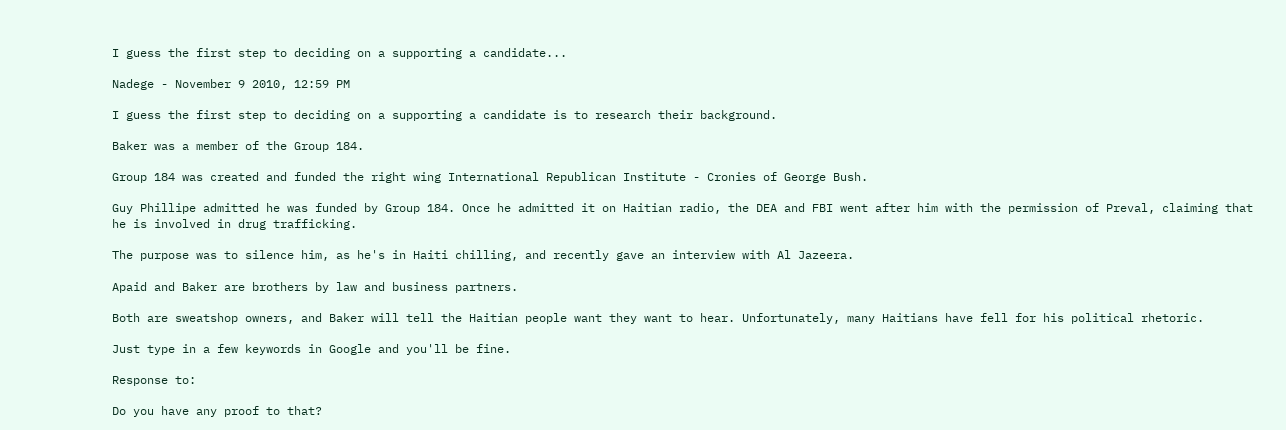I guess the first step to deciding on a supporting a candidate...

Nadege - November 9 2010, 12:59 PM

I guess the first step to deciding on a supporting a candidate is to research their background.

Baker was a member of the Group 184.

Group 184 was created and funded the right wing International Republican Institute - Cronies of George Bush.

Guy Phillipe admitted he was funded by Group 184. Once he admitted it on Haitian radio, the DEA and FBI went after him with the permission of Preval, claiming that he is involved in drug trafficking.

The purpose was to silence him, as he's in Haiti chilling, and recently gave an interview with Al Jazeera.

Apaid and Baker are brothers by law and business partners.

Both are sweatshop owners, and Baker will tell the Haitian people want they want to hear. Unfortunately, many Haitians have fell for his political rhetoric.

Just type in a few keywords in Google and you'll be fine.

Response to:

Do you have any proof to that?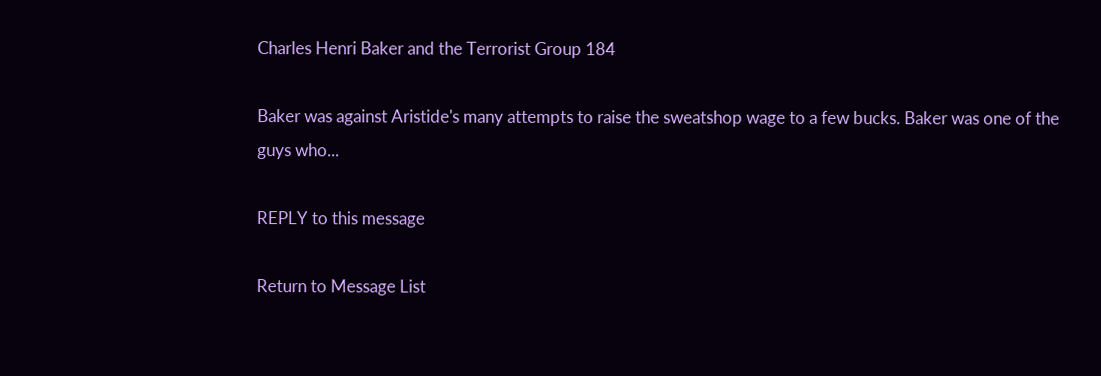Charles Henri Baker and the Terrorist Group 184

Baker was against Aristide's many attempts to raise the sweatshop wage to a few bucks. Baker was one of the guys who...

REPLY to this message

Return to Message List